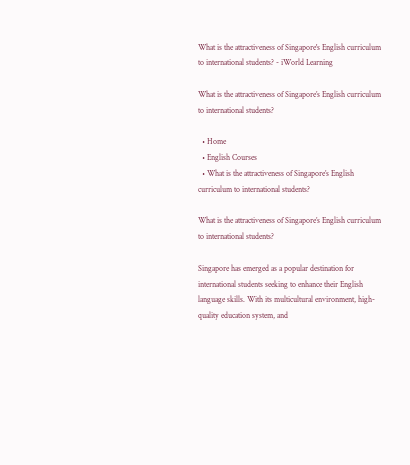What is the attractiveness of Singapore's English curriculum to international students? - iWorld Learning

What is the attractiveness of Singapore’s English curriculum to international students?

  • Home
  • English Courses
  • What is the attractiveness of Singapore’s English curriculum to international students?

What is the attractiveness of Singapore’s English curriculum to international students?

Singapore has emerged as a popular destination for international students seeking to enhance their English language skills. With its multicultural environment, high-quality education system, and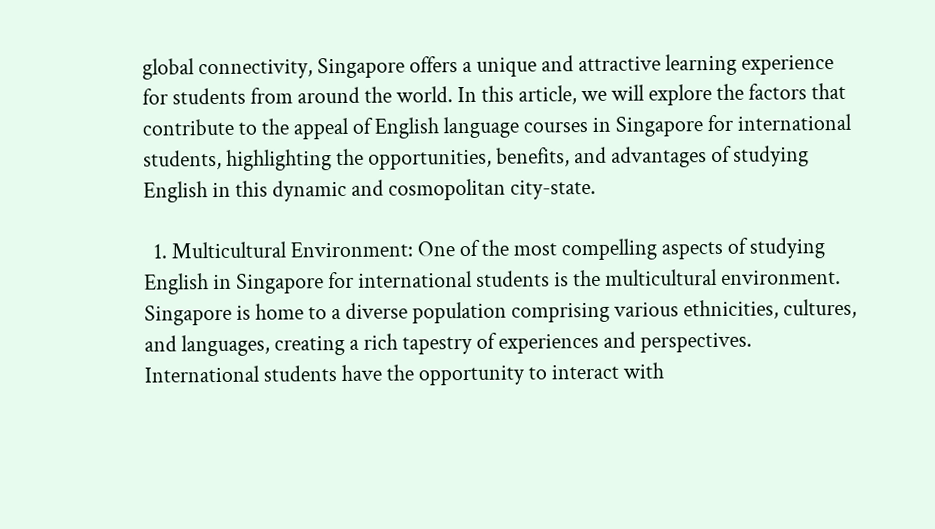global connectivity, Singapore offers a unique and attractive learning experience for students from around the world. In this article, we will explore the factors that contribute to the appeal of English language courses in Singapore for international students, highlighting the opportunities, benefits, and advantages of studying English in this dynamic and cosmopolitan city-state.

  1. Multicultural Environment: One of the most compelling aspects of studying English in Singapore for international students is the multicultural environment. Singapore is home to a diverse population comprising various ethnicities, cultures, and languages, creating a rich tapestry of experiences and perspectives. International students have the opportunity to interact with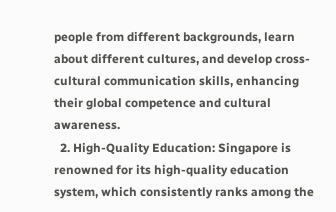people from different backgrounds, learn about different cultures, and develop cross-cultural communication skills, enhancing their global competence and cultural awareness.
  2. High-Quality Education: Singapore is renowned for its high-quality education system, which consistently ranks among the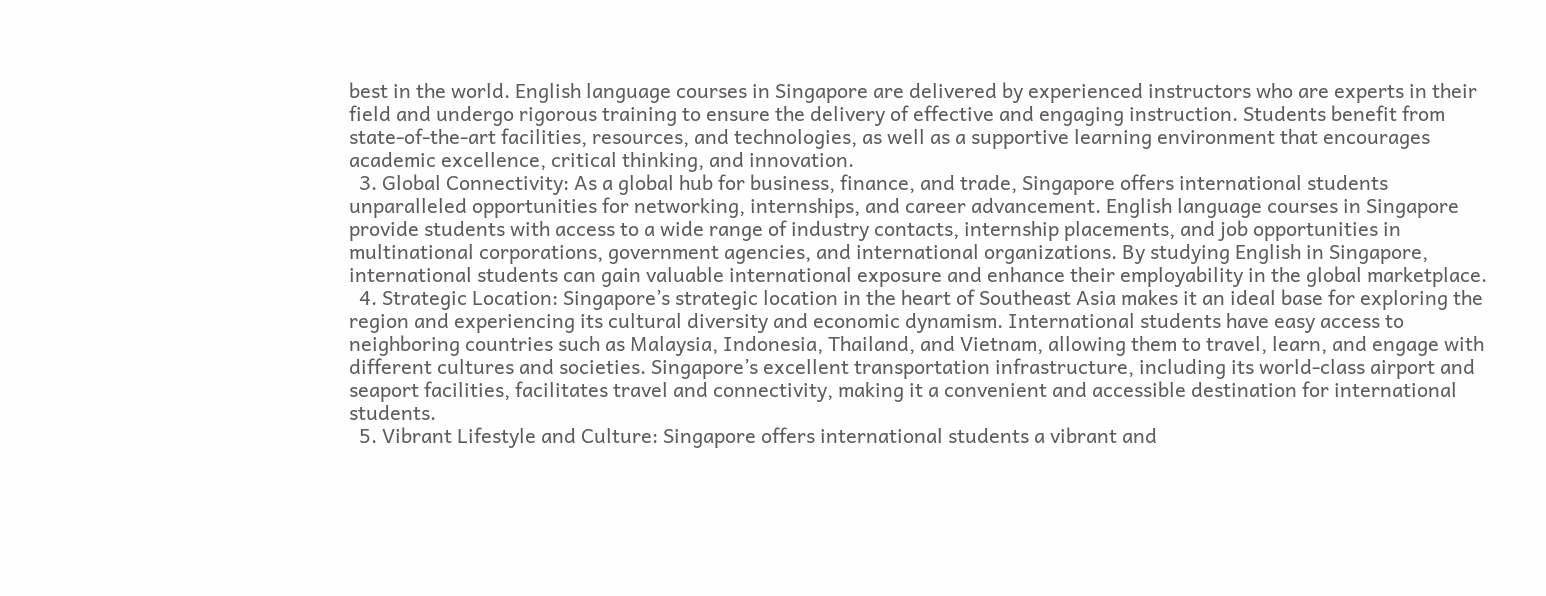best in the world. English language courses in Singapore are delivered by experienced instructors who are experts in their field and undergo rigorous training to ensure the delivery of effective and engaging instruction. Students benefit from state-of-the-art facilities, resources, and technologies, as well as a supportive learning environment that encourages academic excellence, critical thinking, and innovation.
  3. Global Connectivity: As a global hub for business, finance, and trade, Singapore offers international students unparalleled opportunities for networking, internships, and career advancement. English language courses in Singapore provide students with access to a wide range of industry contacts, internship placements, and job opportunities in multinational corporations, government agencies, and international organizations. By studying English in Singapore, international students can gain valuable international exposure and enhance their employability in the global marketplace.
  4. Strategic Location: Singapore’s strategic location in the heart of Southeast Asia makes it an ideal base for exploring the region and experiencing its cultural diversity and economic dynamism. International students have easy access to neighboring countries such as Malaysia, Indonesia, Thailand, and Vietnam, allowing them to travel, learn, and engage with different cultures and societies. Singapore’s excellent transportation infrastructure, including its world-class airport and seaport facilities, facilitates travel and connectivity, making it a convenient and accessible destination for international students.
  5. Vibrant Lifestyle and Culture: Singapore offers international students a vibrant and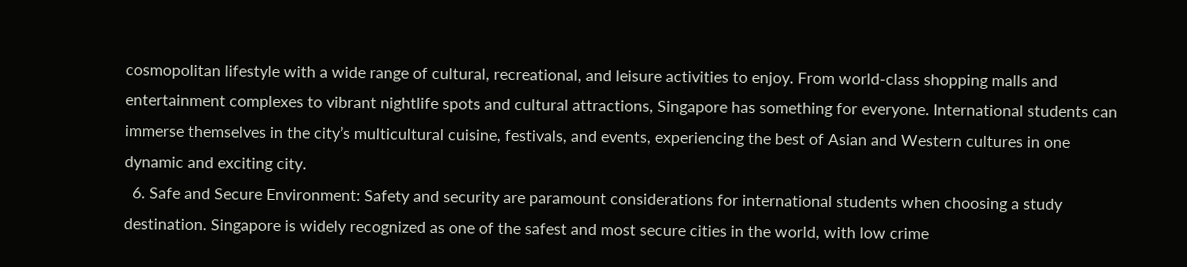cosmopolitan lifestyle with a wide range of cultural, recreational, and leisure activities to enjoy. From world-class shopping malls and entertainment complexes to vibrant nightlife spots and cultural attractions, Singapore has something for everyone. International students can immerse themselves in the city’s multicultural cuisine, festivals, and events, experiencing the best of Asian and Western cultures in one dynamic and exciting city.
  6. Safe and Secure Environment: Safety and security are paramount considerations for international students when choosing a study destination. Singapore is widely recognized as one of the safest and most secure cities in the world, with low crime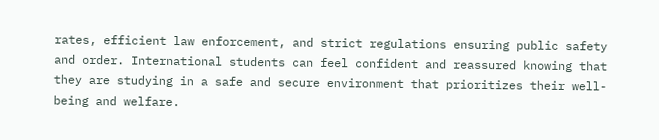rates, efficient law enforcement, and strict regulations ensuring public safety and order. International students can feel confident and reassured knowing that they are studying in a safe and secure environment that prioritizes their well-being and welfare.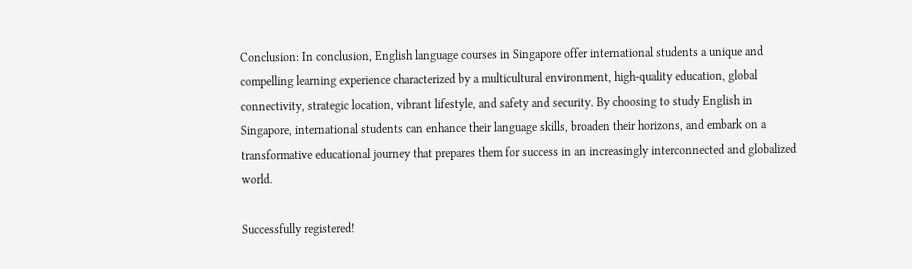Conclusion: In conclusion, English language courses in Singapore offer international students a unique and compelling learning experience characterized by a multicultural environment, high-quality education, global connectivity, strategic location, vibrant lifestyle, and safety and security. By choosing to study English in Singapore, international students can enhance their language skills, broaden their horizons, and embark on a transformative educational journey that prepares them for success in an increasingly interconnected and globalized world.

Successfully registered!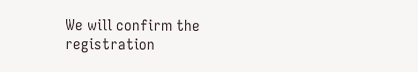We will confirm the registration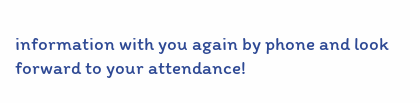information with you again by phone and look forward to your attendance!